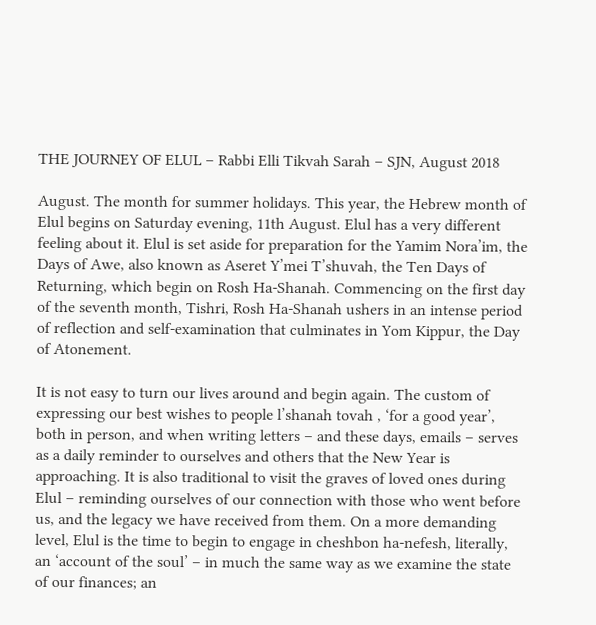THE JOURNEY OF ELUL – Rabbi Elli Tikvah Sarah – SJN, August 2018

August. The month for summer holidays. This year, the Hebrew month of Elul begins on Saturday evening, 11th August. Elul has a very different feeling about it. Elul is set aside for preparation for the Yamim Nora’im, the Days of Awe, also known as Aseret Y’mei T’shuvah, the Ten Days of Returning, which begin on Rosh Ha-Shanah. Commencing on the first day of the seventh month, Tishri, Rosh Ha-Shanah ushers in an intense period of reflection and self-examination that culminates in Yom Kippur, the Day of Atonement.

It is not easy to turn our lives around and begin again. The custom of expressing our best wishes to people l’shanah tovah , ‘for a good year’, both in person, and when writing letters – and these days, emails – serves as a daily reminder to ourselves and others that the New Year is approaching. It is also traditional to visit the graves of loved ones during Elul – reminding ourselves of our connection with those who went before us, and the legacy we have received from them. On a more demanding level, Elul is the time to begin to engage in cheshbon ha-nefesh, literally, an ‘account of the soul’ – in much the same way as we examine the state of our finances; an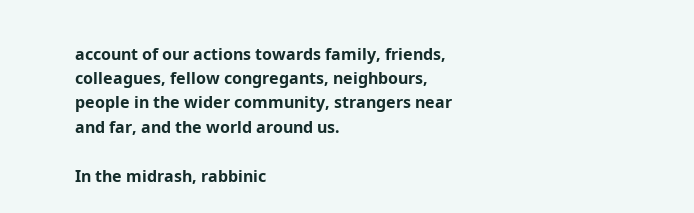account of our actions towards family, friends, colleagues, fellow congregants, neighbours, people in the wider community, strangers near and far, and the world around us.

In the midrash, rabbinic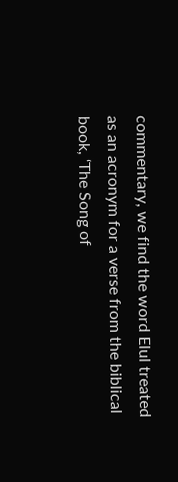commentary, we find the word Elul treated as an acronym for a verse from the biblical book, ‘The Song of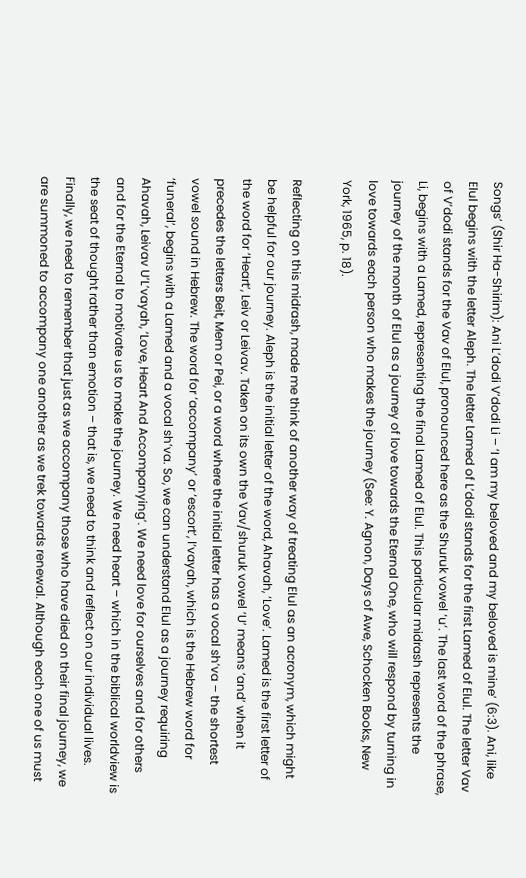Songs’ (Shir Ha-Shirim): Ani L’dodi V’dodi Li – ‘I am my beloved and my beloved is mine’ (6:3). Ani, like Elul begins with the letter Aleph. The letter Lamed of L’dodi stands for the first Lamed of Elul. The letter Vav of V’dodi stands for the Vav of Elul, pronounced here as the Shuruk vowel ‘u’. The last word of the phrase, Li, begins with a Lamed, representing the final Lamed of Elul. This particular midrash represents the journey of the month of Elul as a journey of love towards the Eternal One, who will respond by turning in love towards each person who makes the journey (See: Y. Agnon, Days of Awe, Schocken Books, New York, 1965, p. 18).

Reflecting on this midrash, made me think of another way of treating Elul as an acronym, which might be helpful for our journey. Aleph is the initial letter of the word, Ahavah, ‘Love’. Lamed is the first letter of the word for ‘Heart’, Leiv or Leivav. Taken on its own the Vav/shuruk vowel ‘U’ means ‘and’ when it precedes the letters Beit, Mem or Pei, or a word where the initial letter has a vocal sh’va – the shortest vowel sound in Hebrew. The word for ‘accompany’ or ‘escort’, l’vayah, which is the Hebrew word for ‘funeral’, begins with a Lamed and a vocal sh’va. So, we can understand Elul as a journey requiring Ahavah, Leivav U’L’vayah, ‘Love, Heart And Accompanying’. We need love for ourselves and for others and for the Eternal to motivate us to make the journey. We need heart – which in the biblical worldview is the seat of thought rather than emotion – that is, we need to think and reflect on our individual lives. Finally, we need to remember that just as we accompany those who have died on their final journey, we are summoned to accompany one another as we trek towards renewal. Although each one of us must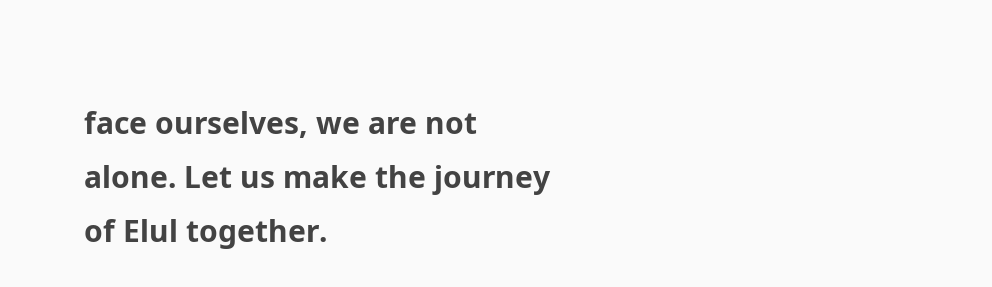face ourselves, we are not alone. Let us make the journey of Elul together.